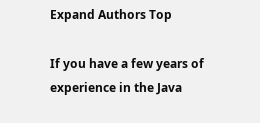Expand Authors Top

If you have a few years of experience in the Java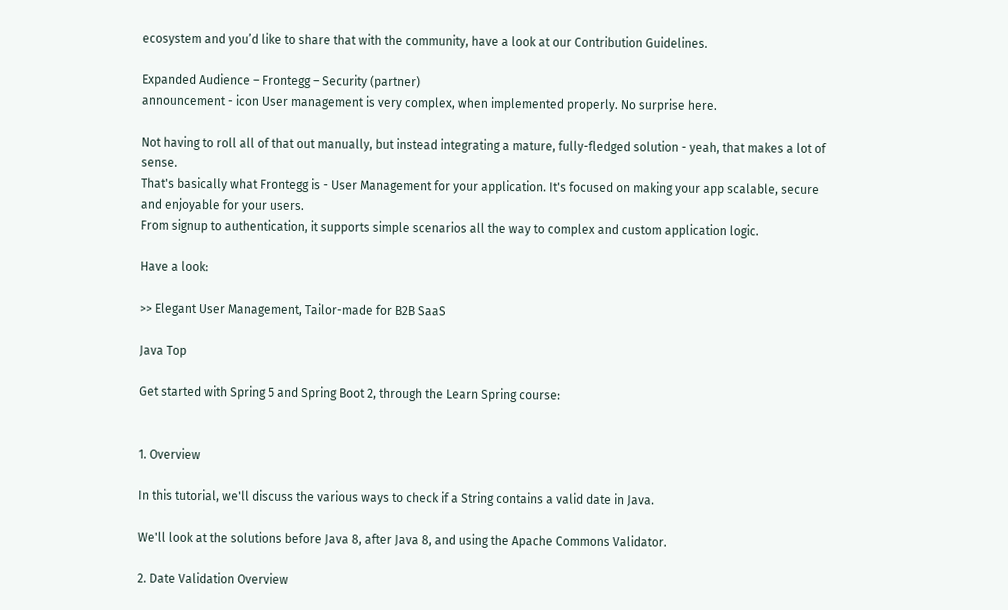ecosystem and you’d like to share that with the community, have a look at our Contribution Guidelines.

Expanded Audience – Frontegg – Security (partner)
announcement - icon User management is very complex, when implemented properly. No surprise here.

Not having to roll all of that out manually, but instead integrating a mature, fully-fledged solution - yeah, that makes a lot of sense.
That's basically what Frontegg is - User Management for your application. It's focused on making your app scalable, secure and enjoyable for your users.
From signup to authentication, it supports simple scenarios all the way to complex and custom application logic.

Have a look:

>> Elegant User Management, Tailor-made for B2B SaaS

Java Top

Get started with Spring 5 and Spring Boot 2, through the Learn Spring course:


1. Overview

In this tutorial, we'll discuss the various ways to check if a String contains a valid date in Java.

We'll look at the solutions before Java 8, after Java 8, and using the Apache Commons Validator.

2. Date Validation Overview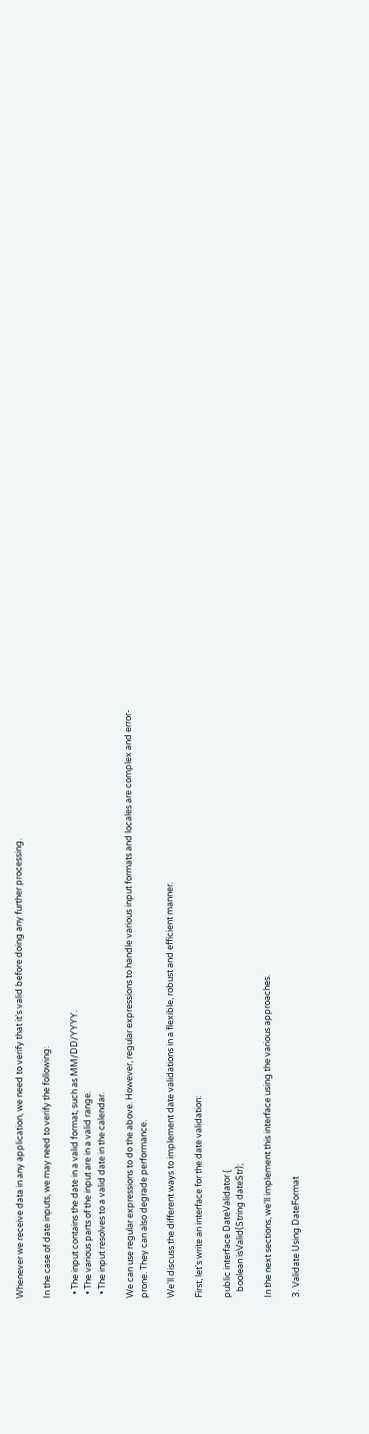Whenever we receive data in any application, we need to verify that it's valid before doing any further processing.

In the case of date inputs, we may need to verify the following:

  • The input contains the date in a valid format, such as MM/DD/YYYY.
  • The various parts of the input are in a valid range.
  • The input resolves to a valid date in the calendar.

We can use regular expressions to do the above. However, regular expressions to handle various input formats and locales are complex and error-prone. They can also degrade performance.

We'll discuss the different ways to implement date validations in a flexible, robust and efficient manner.

First, let's write an interface for the date validation:

public interface DateValidator {
   boolean isValid(String dateStr);

In the next sections, we'll implement this interface using the various approaches.

3. Validate Using DateFormat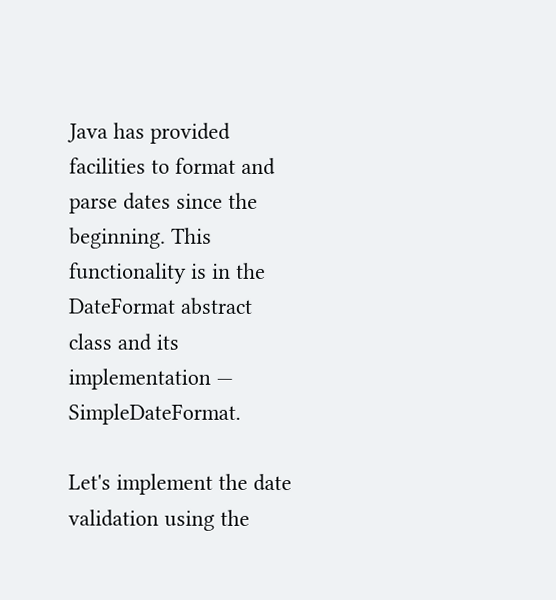Java has provided facilities to format and parse dates since the beginning. This functionality is in the DateFormat abstract class and its implementation — SimpleDateFormat.

Let's implement the date validation using the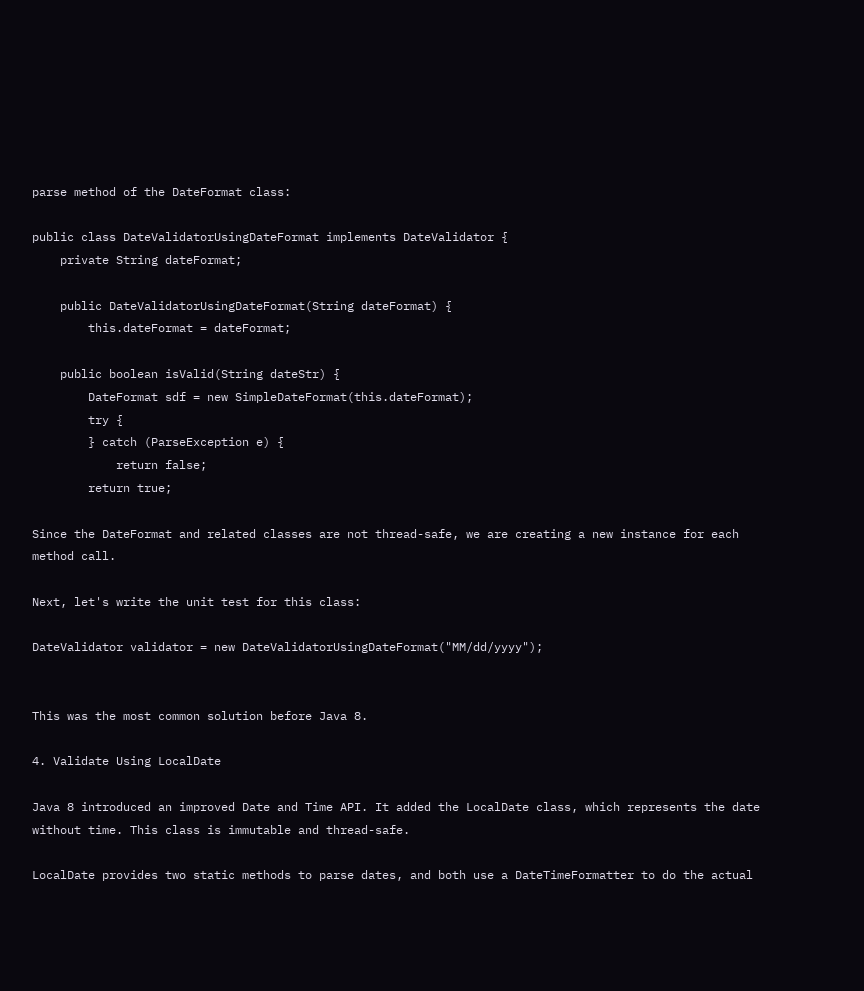parse method of the DateFormat class:

public class DateValidatorUsingDateFormat implements DateValidator {
    private String dateFormat;

    public DateValidatorUsingDateFormat(String dateFormat) {
        this.dateFormat = dateFormat;

    public boolean isValid(String dateStr) {
        DateFormat sdf = new SimpleDateFormat(this.dateFormat);
        try {
        } catch (ParseException e) {
            return false;
        return true;

Since the DateFormat and related classes are not thread-safe, we are creating a new instance for each method call.

Next, let's write the unit test for this class:

DateValidator validator = new DateValidatorUsingDateFormat("MM/dd/yyyy");


This was the most common solution before Java 8.

4. Validate Using LocalDate

Java 8 introduced an improved Date and Time API. It added the LocalDate class, which represents the date without time. This class is immutable and thread-safe.

LocalDate provides two static methods to parse dates, and both use a DateTimeFormatter to do the actual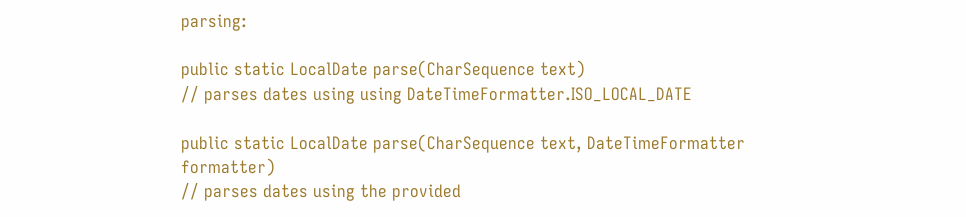parsing:

public static LocalDate parse(CharSequence text)
// parses dates using using DateTimeFormatter.ISO_LOCAL_DATE

public static LocalDate parse(CharSequence text, DateTimeFormatter formatter)
// parses dates using the provided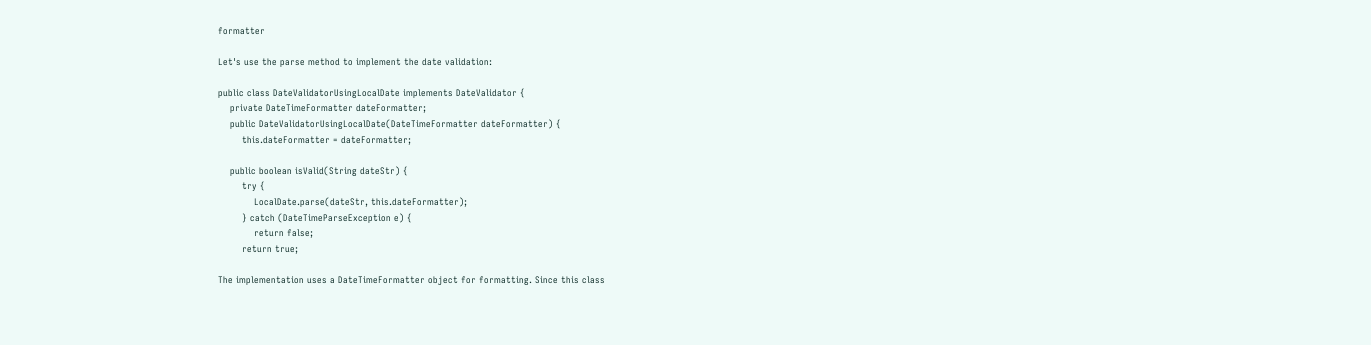formatter

Let's use the parse method to implement the date validation:

public class DateValidatorUsingLocalDate implements DateValidator {
    private DateTimeFormatter dateFormatter;
    public DateValidatorUsingLocalDate(DateTimeFormatter dateFormatter) {
        this.dateFormatter = dateFormatter;

    public boolean isValid(String dateStr) {
        try {
            LocalDate.parse(dateStr, this.dateFormatter);
        } catch (DateTimeParseException e) {
            return false;
        return true;

The implementation uses a DateTimeFormatter object for formatting. Since this class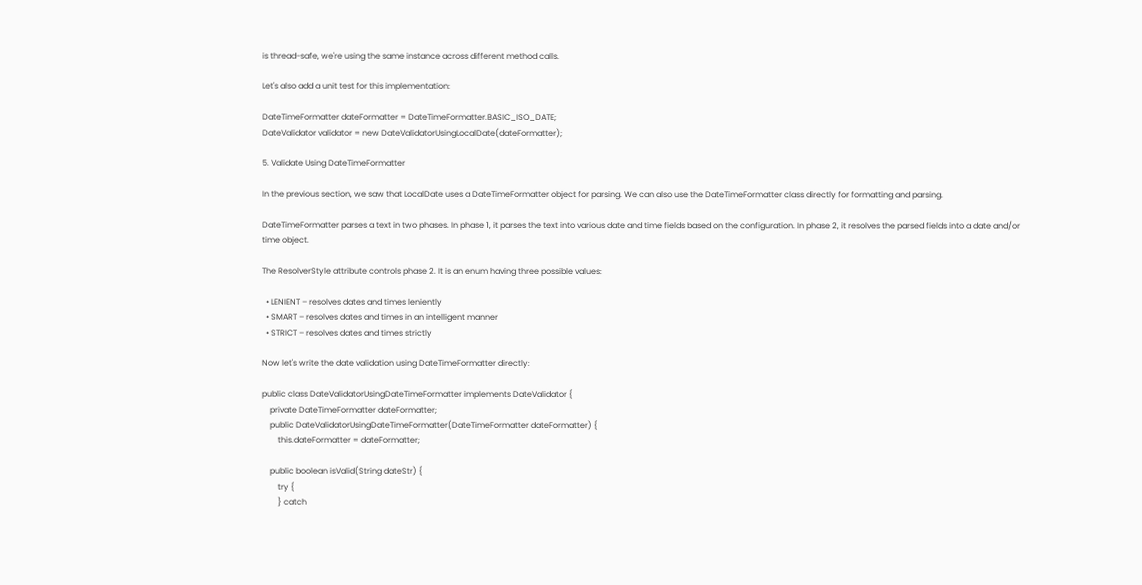is thread-safe, we're using the same instance across different method calls.

Let's also add a unit test for this implementation:

DateTimeFormatter dateFormatter = DateTimeFormatter.BASIC_ISO_DATE;
DateValidator validator = new DateValidatorUsingLocalDate(dateFormatter);

5. Validate Using DateTimeFormatter

In the previous section, we saw that LocalDate uses a DateTimeFormatter object for parsing. We can also use the DateTimeFormatter class directly for formatting and parsing.

DateTimeFormatter parses a text in two phases. In phase 1, it parses the text into various date and time fields based on the configuration. In phase 2, it resolves the parsed fields into a date and/or time object.

The ResolverStyle attribute controls phase 2. It is an enum having three possible values:

  • LENIENT – resolves dates and times leniently
  • SMART – resolves dates and times in an intelligent manner
  • STRICT – resolves dates and times strictly

Now let's write the date validation using DateTimeFormatter directly:

public class DateValidatorUsingDateTimeFormatter implements DateValidator {
    private DateTimeFormatter dateFormatter;
    public DateValidatorUsingDateTimeFormatter(DateTimeFormatter dateFormatter) {
        this.dateFormatter = dateFormatter;

    public boolean isValid(String dateStr) {
        try {
        } catch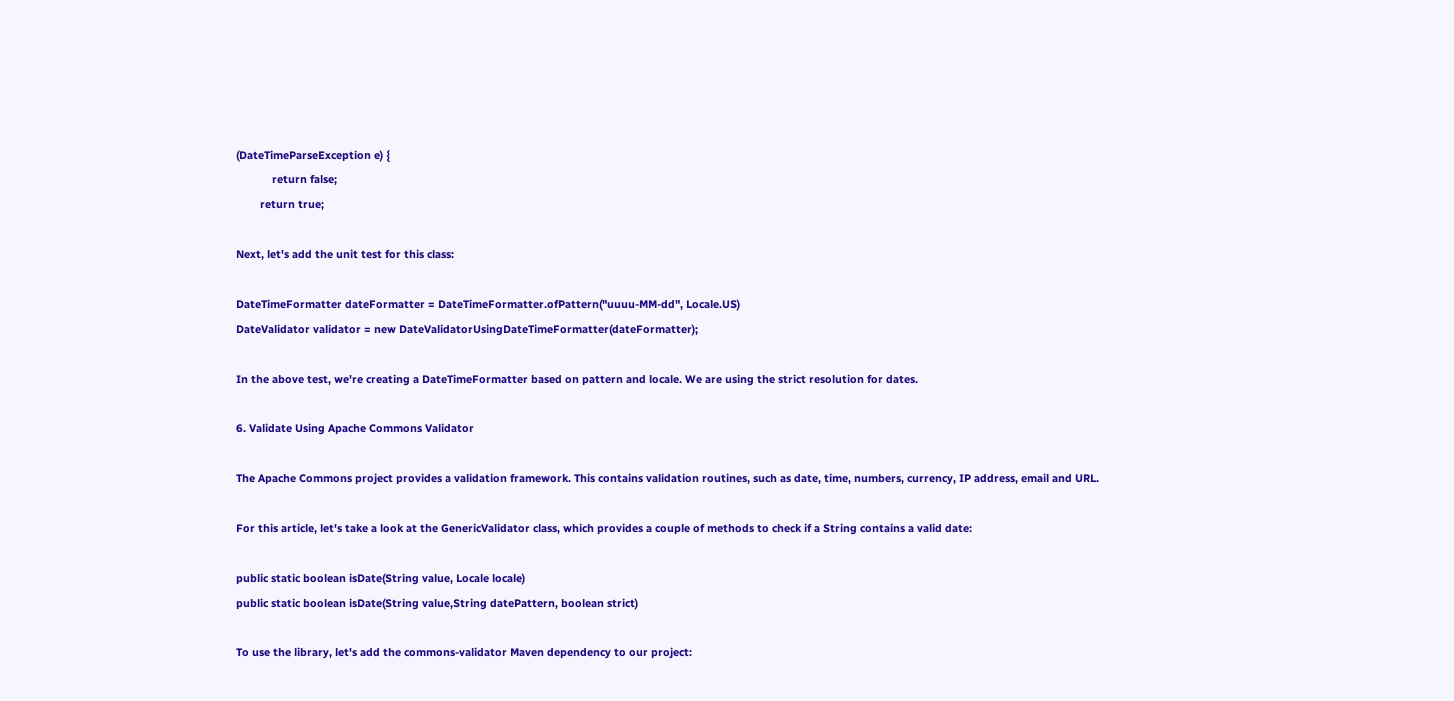(DateTimeParseException e) {
            return false;
        return true;

Next, let's add the unit test for this class:

DateTimeFormatter dateFormatter = DateTimeFormatter.ofPattern("uuuu-MM-dd", Locale.US)
DateValidator validator = new DateValidatorUsingDateTimeFormatter(dateFormatter);

In the above test, we're creating a DateTimeFormatter based on pattern and locale. We are using the strict resolution for dates.

6. Validate Using Apache Commons Validator

The Apache Commons project provides a validation framework. This contains validation routines, such as date, time, numbers, currency, IP address, email and URL.

For this article, let's take a look at the GenericValidator class, which provides a couple of methods to check if a String contains a valid date:

public static boolean isDate(String value, Locale locale)
public static boolean isDate(String value,String datePattern, boolean strict)

To use the library, let's add the commons-validator Maven dependency to our project: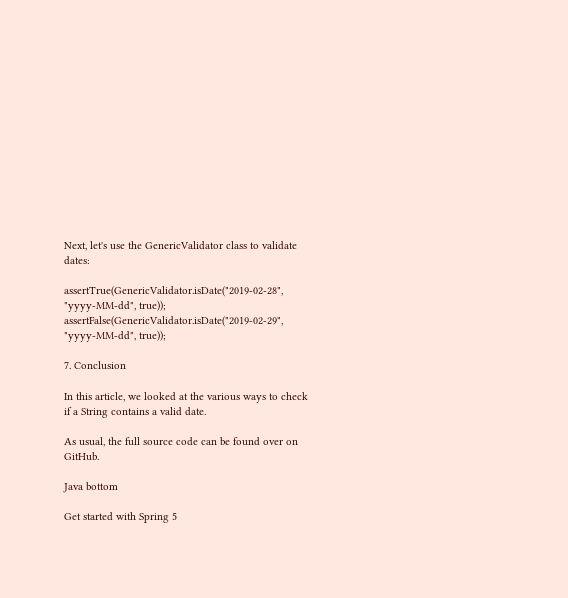Next, let's use the GenericValidator class to validate dates:

assertTrue(GenericValidator.isDate("2019-02-28", "yyyy-MM-dd", true));
assertFalse(GenericValidator.isDate("2019-02-29", "yyyy-MM-dd", true));

7. Conclusion

In this article, we looked at the various ways to check if a String contains a valid date.

As usual, the full source code can be found over on GitHub.

Java bottom

Get started with Spring 5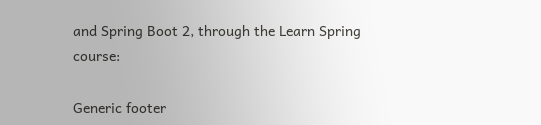and Spring Boot 2, through the Learn Spring course:

Generic footer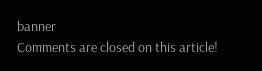banner
Comments are closed on this article!